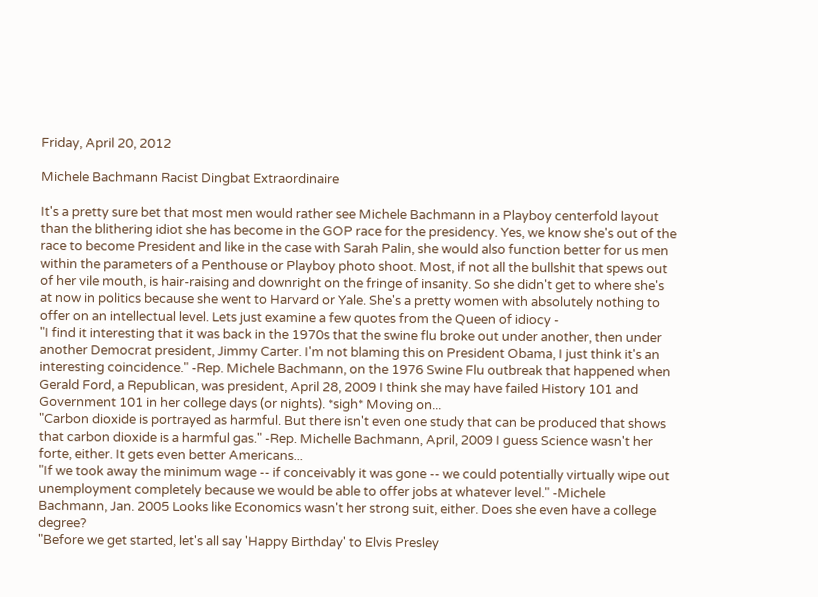Friday, April 20, 2012

Michele Bachmann Racist Dingbat Extraordinaire

It's a pretty sure bet that most men would rather see Michele Bachmann in a Playboy centerfold layout than the blithering idiot she has become in the GOP race for the presidency. Yes, we know she's out of the race to become President and like in the case with Sarah Palin, she would also function better for us men within the parameters of a Penthouse or Playboy photo shoot. Most, if not all the bullshit that spews out of her vile mouth, is hair-raising and downright on the fringe of insanity. So she didn't get to where she's at now in politics because she went to Harvard or Yale. She's a pretty women with absolutely nothing to offer on an intellectual level. Lets just examine a few quotes from the Queen of idiocy -
"I find it interesting that it was back in the 1970s that the swine flu broke out under another, then under another Democrat president, Jimmy Carter. I'm not blaming this on President Obama, I just think it's an interesting coincidence." -Rep. Michele Bachmann, on the 1976 Swine Flu outbreak that happened when Gerald Ford, a Republican, was president, April 28, 2009 I think she may have failed History 101 and Government 101 in her college days (or nights). *sigh* Moving on...
"Carbon dioxide is portrayed as harmful. But there isn't even one study that can be produced that shows that carbon dioxide is a harmful gas." -Rep. Michelle Bachmann, April, 2009 I guess Science wasn't her forte, either. It gets even better Americans...
"If we took away the minimum wage -- if conceivably it was gone -- we could potentially virtually wipe out unemployment completely because we would be able to offer jobs at whatever level." -Michele Bachmann, Jan. 2005 Looks like Economics wasn't her strong suit, either. Does she even have a college degree?
"Before we get started, let's all say 'Happy Birthday' to Elvis Presley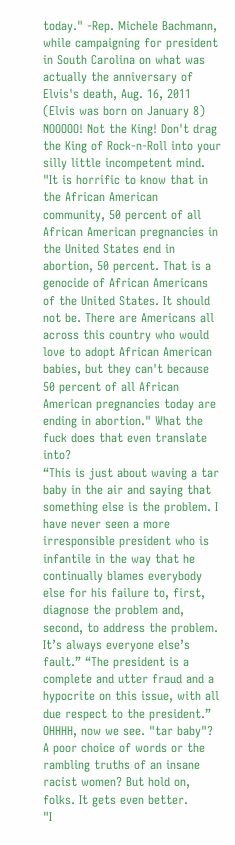today." -Rep. Michele Bachmann, while campaigning for president in South Carolina on what was actually the anniversary of Elvis's death, Aug. 16, 2011 (Elvis was born on January 8) NOOOOO! Not the King! Don't drag the King of Rock-n-Roll into your silly little incompetent mind.
"It is horrific to know that in the African American community, 50 percent of all African American pregnancies in the United States end in abortion, 50 percent. That is a genocide of African Americans of the United States. It should not be. There are Americans all across this country who would love to adopt African American babies, but they can't because 50 percent of all African American pregnancies today are ending in abortion." What the fuck does that even translate into?
“This is just about waving a tar baby in the air and saying that something else is the problem. I have never seen a more irresponsible president who is infantile in the way that he continually blames everybody else for his failure to, first, diagnose the problem and, second, to address the problem. It’s always everyone else’s fault.” “The president is a complete and utter fraud and a hypocrite on this issue, with all due respect to the president.” OHHHH, now we see. "tar baby"? A poor choice of words or the rambling truths of an insane racist women? But hold on, folks. It gets even better.
"I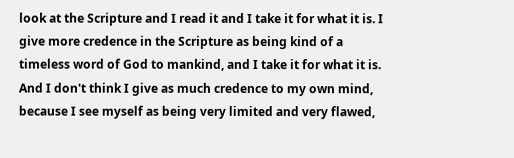look at the Scripture and I read it and I take it for what it is. I give more credence in the Scripture as being kind of a timeless word of God to mankind, and I take it for what it is. And I don't think I give as much credence to my own mind, because I see myself as being very limited and very flawed,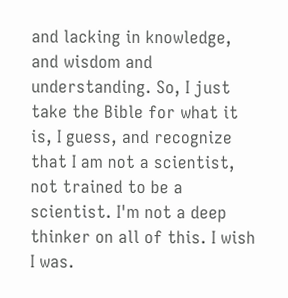and lacking in knowledge, and wisdom and understanding. So, I just take the Bible for what it is, I guess, and recognize that I am not a scientist, not trained to be a scientist. I'm not a deep thinker on all of this. I wish I was.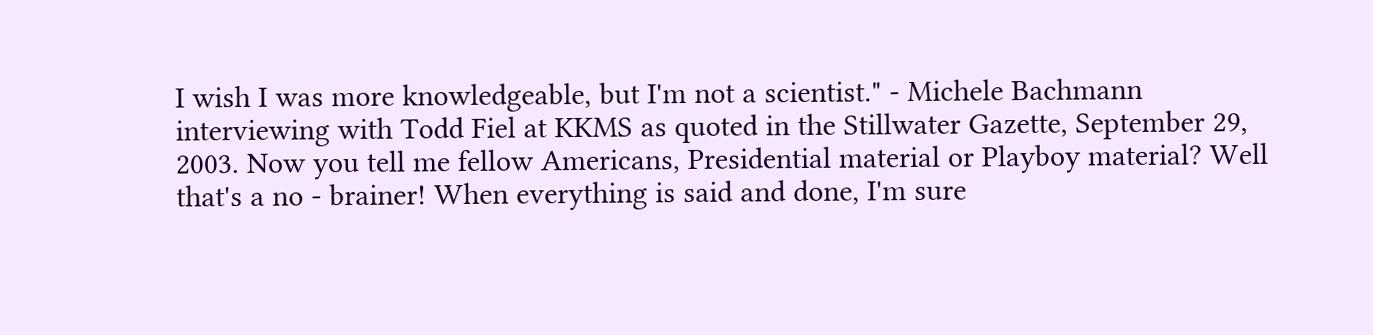I wish I was more knowledgeable, but I'm not a scientist." - Michele Bachmann interviewing with Todd Fiel at KKMS as quoted in the Stillwater Gazette, September 29, 2003. Now you tell me fellow Americans, Presidential material or Playboy material? Well that's a no - brainer! When everything is said and done, I'm sure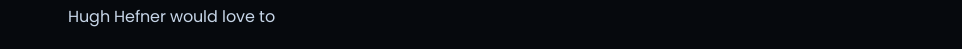Hugh Hefner would love to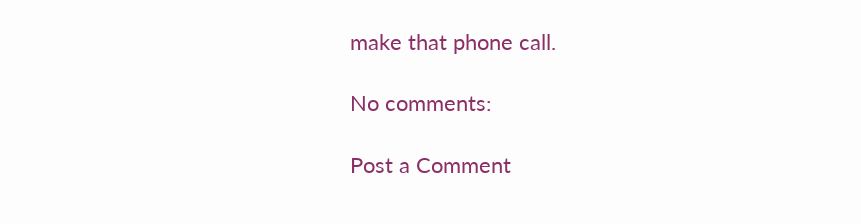make that phone call.

No comments:

Post a Comment